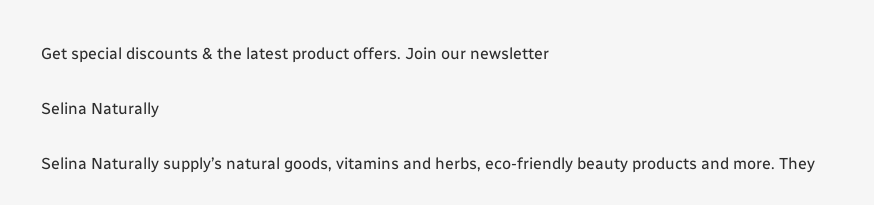Get special discounts & the latest product offers. Join our newsletter

Selina Naturally

Selina Naturally supply’s natural goods, vitamins and herbs, eco-friendly beauty products and more. They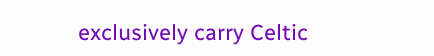exclusively carry Celtic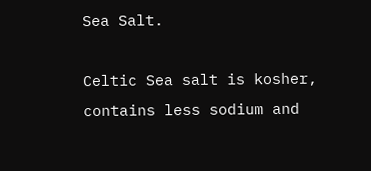Sea Salt.

Celtic Sea salt is kosher, contains less sodium and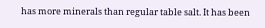has more minerals than regular table salt. It has been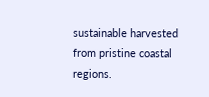sustainable harvested from pristine coastal regions.